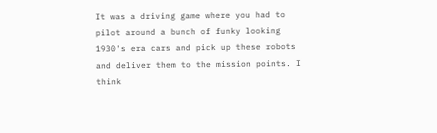It was a driving game where you had to pilot around a bunch of funky looking 1930's era cars and pick up these robots and deliver them to the mission points. I think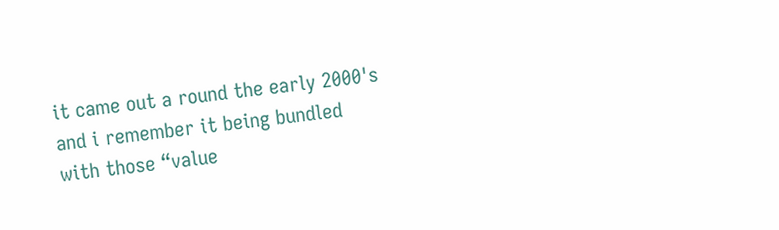it came out a round the early 2000's and i remember it being bundled with those “value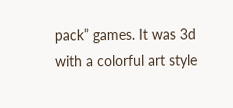pack” games. It was 3d with a colorful art style